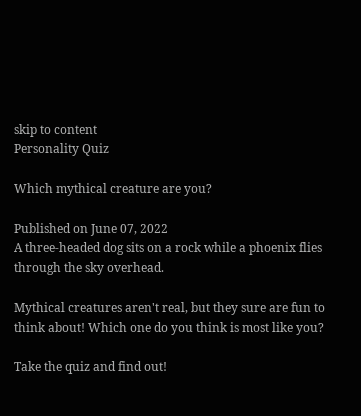skip to content
Personality Quiz

Which mythical creature are you?

Published on June 07, 2022
A three-headed dog sits on a rock while a phoenix flies through the sky overhead.

Mythical creatures aren't real, but they sure are fun to think about! Which one do you think is most like you?

Take the quiz and find out!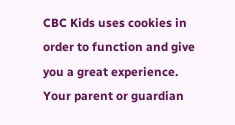CBC Kids uses cookies in order to function and give you a great experience. Your parent or guardian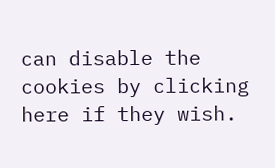can disable the cookies by clicking here if they wish.